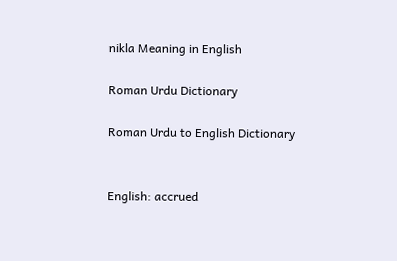nikla Meaning in English

Roman Urdu Dictionary

Roman Urdu to English Dictionary


English: accrued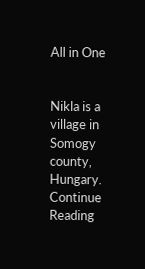All in One


Nikla is a village in Somogy county, Hungary.
Continue Reading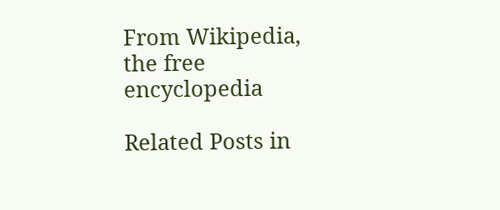From Wikipedia, the free encyclopedia

Related Posts in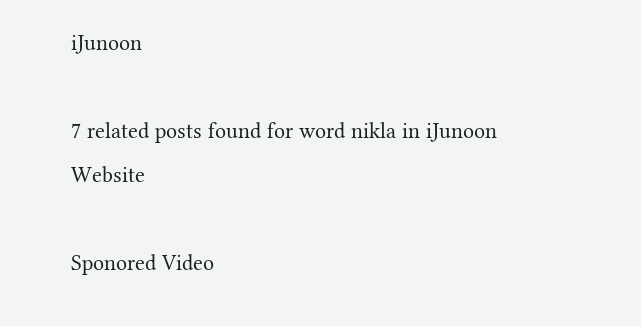iJunoon

7 related posts found for word nikla in iJunoon Website

Sponored Video